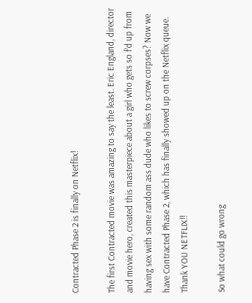Contracted Phase 2 is finally on Netflix!

The first Contracted movie was amazing to say the least. Eric England, director and movie hero, created this masterpiece about a girl who gets so f’d up from having sex with some random ass dude who likes to screw corpses? Now we have Contracted Phase 2, which has finally showed up on the Netflix queue. Thank YOU NETFLIX!!

So what could go wrong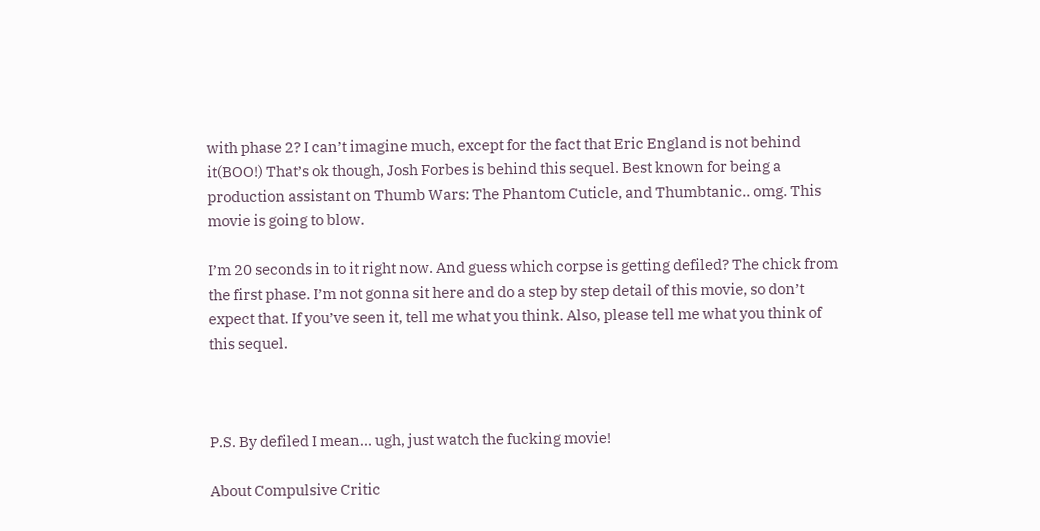with phase 2? I can’t imagine much, except for the fact that Eric England is not behind it(BOO!) That’s ok though, Josh Forbes is behind this sequel. Best known for being a production assistant on Thumb Wars: The Phantom Cuticle, and Thumbtanic.. omg. This movie is going to blow.

I’m 20 seconds in to it right now. And guess which corpse is getting defiled? The chick from the first phase. I’m not gonna sit here and do a step by step detail of this movie, so don’t expect that. If you’ve seen it, tell me what you think. Also, please tell me what you think of this sequel.



P.S. By defiled I mean… ugh, just watch the fucking movie!

About Compulsive Critic